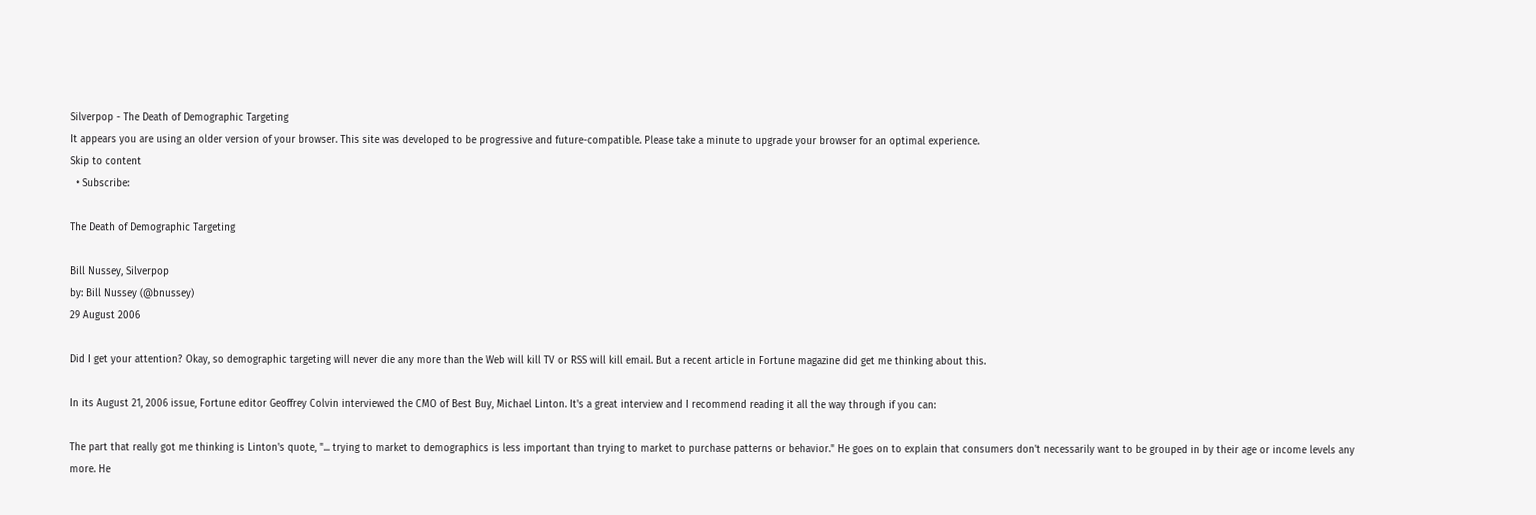Silverpop - The Death of Demographic Targeting
It appears you are using an older version of your browser. This site was developed to be progressive and future-compatible. Please take a minute to upgrade your browser for an optimal experience.
Skip to content
  • Subscribe:

The Death of Demographic Targeting

Bill Nussey, Silverpop
by: Bill Nussey (@bnussey)
29 August 2006

Did I get your attention? Okay, so demographic targeting will never die any more than the Web will kill TV or RSS will kill email. But a recent article in Fortune magazine did get me thinking about this.

In its August 21, 2006 issue, Fortune editor Geoffrey Colvin interviewed the CMO of Best Buy, Michael Linton. It's a great interview and I recommend reading it all the way through if you can:

The part that really got me thinking is Linton's quote, "... trying to market to demographics is less important than trying to market to purchase patterns or behavior." He goes on to explain that consumers don't necessarily want to be grouped in by their age or income levels any more. He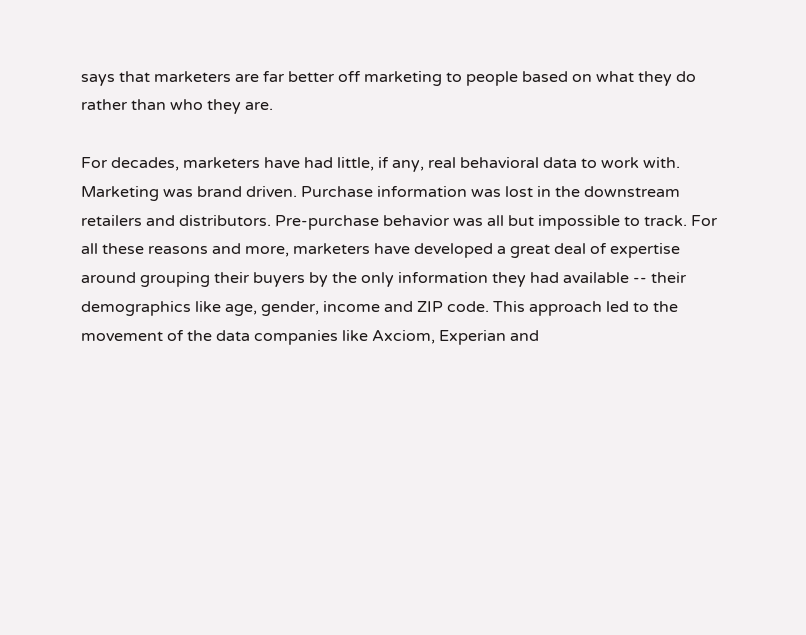says that marketers are far better off marketing to people based on what they do rather than who they are.

For decades, marketers have had little, if any, real behavioral data to work with. Marketing was brand driven. Purchase information was lost in the downstream retailers and distributors. Pre-purchase behavior was all but impossible to track. For all these reasons and more, marketers have developed a great deal of expertise around grouping their buyers by the only information they had available -- their demographics like age, gender, income and ZIP code. This approach led to the movement of the data companies like Axciom, Experian and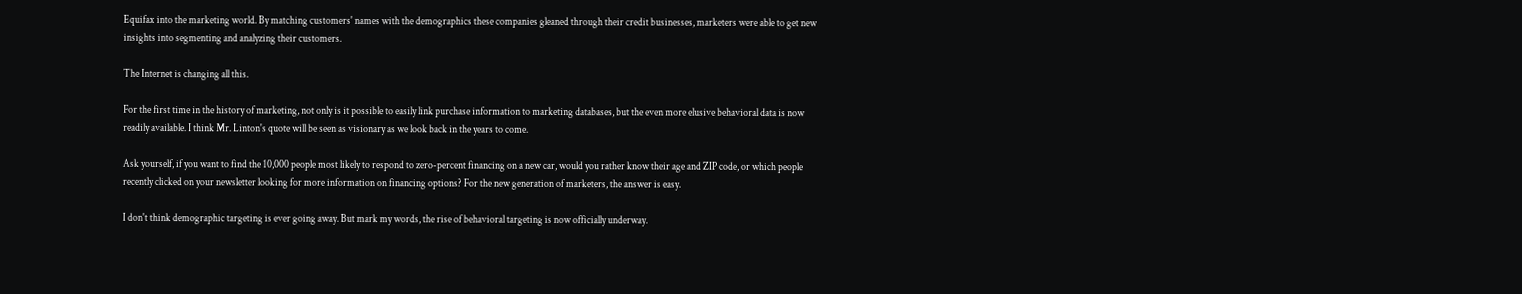Equifax into the marketing world. By matching customers' names with the demographics these companies gleaned through their credit businesses, marketers were able to get new insights into segmenting and analyzing their customers.

The Internet is changing all this.

For the first time in the history of marketing, not only is it possible to easily link purchase information to marketing databases, but the even more elusive behavioral data is now readily available. I think Mr. Linton's quote will be seen as visionary as we look back in the years to come.

Ask yourself, if you want to find the 10,000 people most likely to respond to zero-percent financing on a new car, would you rather know their age and ZIP code, or which people recently clicked on your newsletter looking for more information on financing options? For the new generation of marketers, the answer is easy.

I don't think demographic targeting is ever going away. But mark my words, the rise of behavioral targeting is now officially underway.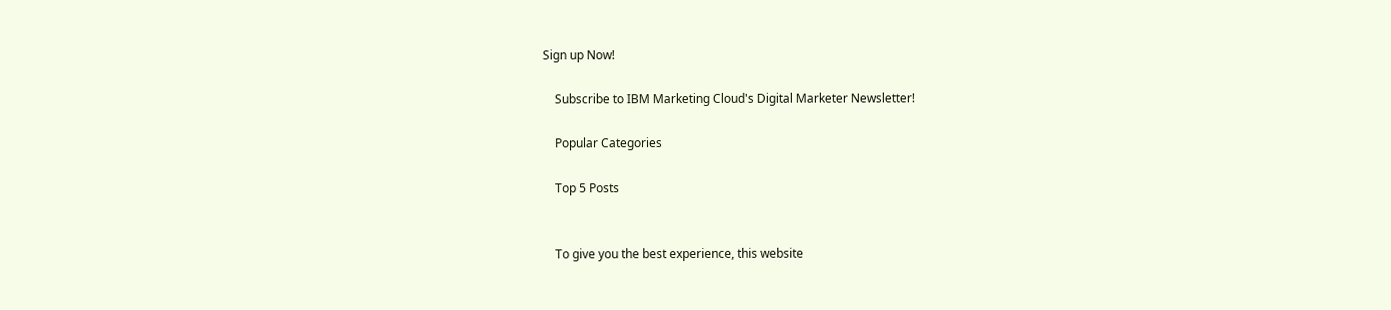Sign up Now!

    Subscribe to IBM Marketing Cloud's Digital Marketer Newsletter!

    Popular Categories

    Top 5 Posts


    To give you the best experience, this website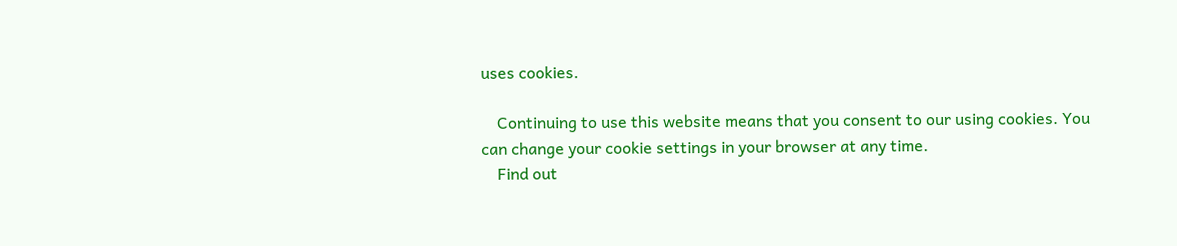uses cookies.

    Continuing to use this website means that you consent to our using cookies. You can change your cookie settings in your browser at any time.
    Find out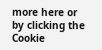more here or by clicking the Cookie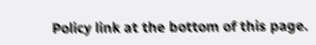Policy link at the bottom of this page.